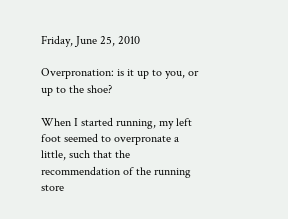Friday, June 25, 2010

Overpronation: is it up to you, or up to the shoe?

When I started running, my left foot seemed to overpronate a little, such that the recommendation of the running store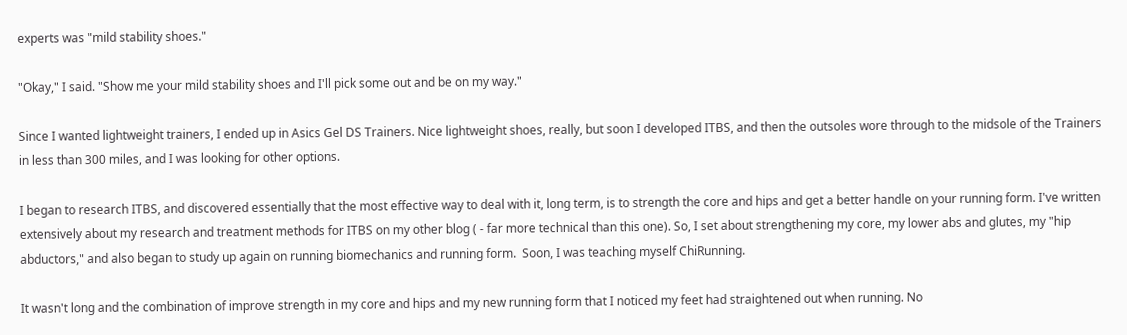experts was "mild stability shoes."

"Okay," I said. "Show me your mild stability shoes and I'll pick some out and be on my way."

Since I wanted lightweight trainers, I ended up in Asics Gel DS Trainers. Nice lightweight shoes, really, but soon I developed ITBS, and then the outsoles wore through to the midsole of the Trainers in less than 300 miles, and I was looking for other options.

I began to research ITBS, and discovered essentially that the most effective way to deal with it, long term, is to strength the core and hips and get a better handle on your running form. I've written extensively about my research and treatment methods for ITBS on my other blog ( - far more technical than this one). So, I set about strengthening my core, my lower abs and glutes, my "hip abductors," and also began to study up again on running biomechanics and running form.  Soon, I was teaching myself ChiRunning.

It wasn't long and the combination of improve strength in my core and hips and my new running form that I noticed my feet had straightened out when running. No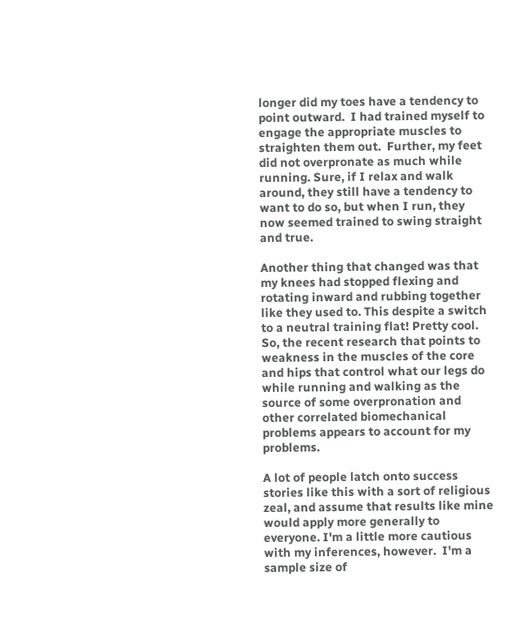longer did my toes have a tendency to point outward.  I had trained myself to engage the appropriate muscles to straighten them out.  Further, my feet did not overpronate as much while running. Sure, if I relax and walk around, they still have a tendency to want to do so, but when I run, they now seemed trained to swing straight and true.

Another thing that changed was that my knees had stopped flexing and rotating inward and rubbing together like they used to. This despite a switch to a neutral training flat! Pretty cool. So, the recent research that points to weakness in the muscles of the core and hips that control what our legs do while running and walking as the source of some overpronation and other correlated biomechanical problems appears to account for my problems.

A lot of people latch onto success stories like this with a sort of religious zeal, and assume that results like mine would apply more generally to everyone. I'm a little more cautious with my inferences, however.  I'm a sample size of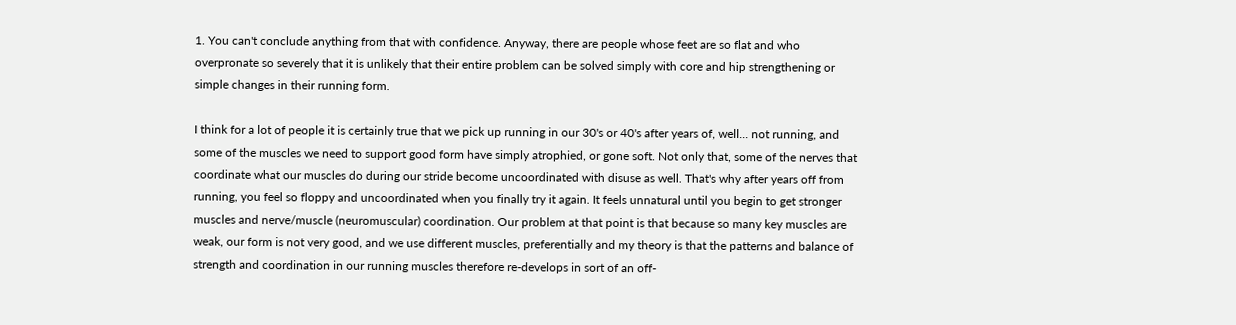1. You can't conclude anything from that with confidence. Anyway, there are people whose feet are so flat and who overpronate so severely that it is unlikely that their entire problem can be solved simply with core and hip strengthening or simple changes in their running form.

I think for a lot of people it is certainly true that we pick up running in our 30's or 40's after years of, well... not running, and some of the muscles we need to support good form have simply atrophied, or gone soft. Not only that, some of the nerves that coordinate what our muscles do during our stride become uncoordinated with disuse as well. That's why after years off from running, you feel so floppy and uncoordinated when you finally try it again. It feels unnatural until you begin to get stronger muscles and nerve/muscle (neuromuscular) coordination. Our problem at that point is that because so many key muscles are weak, our form is not very good, and we use different muscles, preferentially and my theory is that the patterns and balance of strength and coordination in our running muscles therefore re-develops in sort of an off-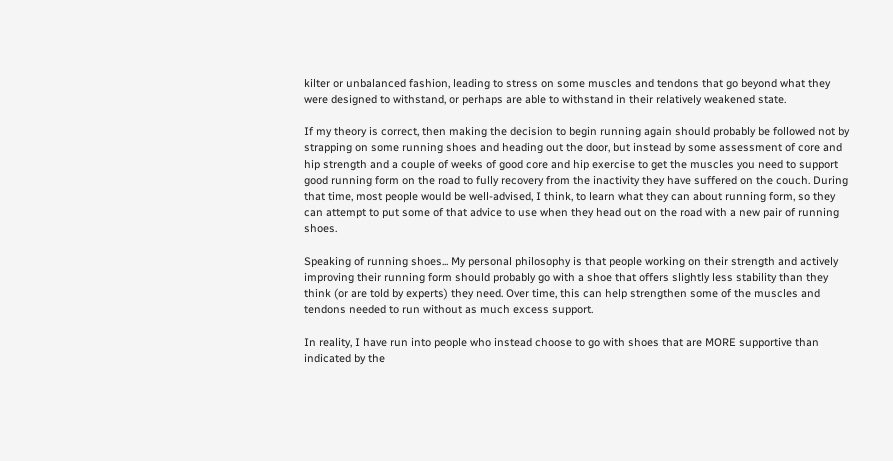kilter or unbalanced fashion, leading to stress on some muscles and tendons that go beyond what they were designed to withstand, or perhaps are able to withstand in their relatively weakened state.

If my theory is correct, then making the decision to begin running again should probably be followed not by strapping on some running shoes and heading out the door, but instead by some assessment of core and hip strength and a couple of weeks of good core and hip exercise to get the muscles you need to support good running form on the road to fully recovery from the inactivity they have suffered on the couch. During that time, most people would be well-advised, I think, to learn what they can about running form, so they can attempt to put some of that advice to use when they head out on the road with a new pair of running shoes.

Speaking of running shoes... My personal philosophy is that people working on their strength and actively improving their running form should probably go with a shoe that offers slightly less stability than they think (or are told by experts) they need. Over time, this can help strengthen some of the muscles and tendons needed to run without as much excess support.

In reality, I have run into people who instead choose to go with shoes that are MORE supportive than indicated by the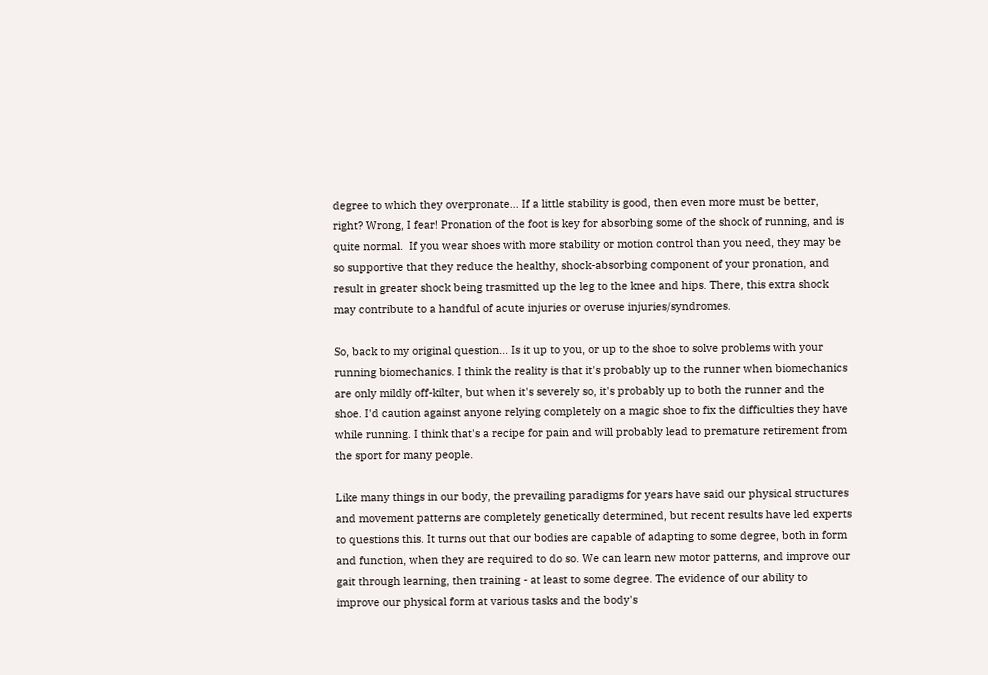degree to which they overpronate... If a little stability is good, then even more must be better, right? Wrong, I fear! Pronation of the foot is key for absorbing some of the shock of running, and is quite normal.  If you wear shoes with more stability or motion control than you need, they may be so supportive that they reduce the healthy, shock-absorbing component of your pronation, and result in greater shock being trasmitted up the leg to the knee and hips. There, this extra shock may contribute to a handful of acute injuries or overuse injuries/syndromes.

So, back to my original question... Is it up to you, or up to the shoe to solve problems with your running biomechanics. I think the reality is that it's probably up to the runner when biomechanics are only mildly off-kilter, but when it's severely so, it's probably up to both the runner and the shoe. I'd caution against anyone relying completely on a magic shoe to fix the difficulties they have while running. I think that's a recipe for pain and will probably lead to premature retirement from the sport for many people.

Like many things in our body, the prevailing paradigms for years have said our physical structures and movement patterns are completely genetically determined, but recent results have led experts to questions this. It turns out that our bodies are capable of adapting to some degree, both in form and function, when they are required to do so. We can learn new motor patterns, and improve our gait through learning, then training - at least to some degree. The evidence of our ability to improve our physical form at various tasks and the body's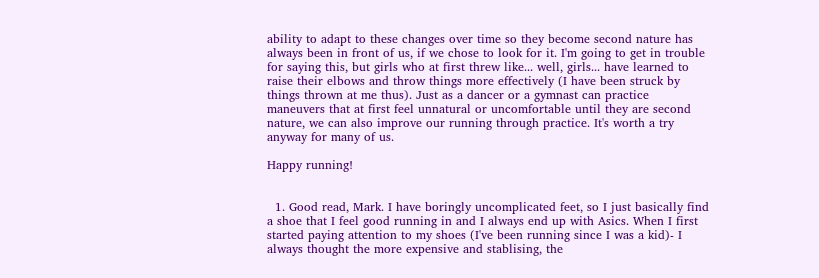ability to adapt to these changes over time so they become second nature has always been in front of us, if we chose to look for it. I'm going to get in trouble for saying this, but girls who at first threw like... well, girls... have learned to raise their elbows and throw things more effectively (I have been struck by things thrown at me thus). Just as a dancer or a gymnast can practice maneuvers that at first feel unnatural or uncomfortable until they are second nature, we can also improve our running through practice. It's worth a try anyway for many of us.

Happy running!


  1. Good read, Mark. I have boringly uncomplicated feet, so I just basically find a shoe that I feel good running in and I always end up with Asics. When I first started paying attention to my shoes (I've been running since I was a kid)- I always thought the more expensive and stablising, the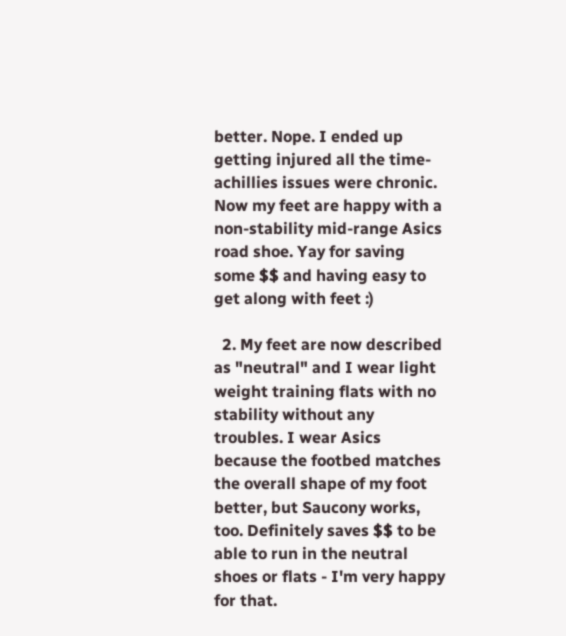better. Nope. I ended up getting injured all the time- achillies issues were chronic. Now my feet are happy with a non-stability mid-range Asics road shoe. Yay for saving some $$ and having easy to get along with feet :)

  2. My feet are now described as "neutral" and I wear light weight training flats with no stability without any troubles. I wear Asics because the footbed matches the overall shape of my foot better, but Saucony works, too. Definitely saves $$ to be able to run in the neutral shoes or flats - I'm very happy for that.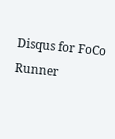Disqus for FoCo Runner